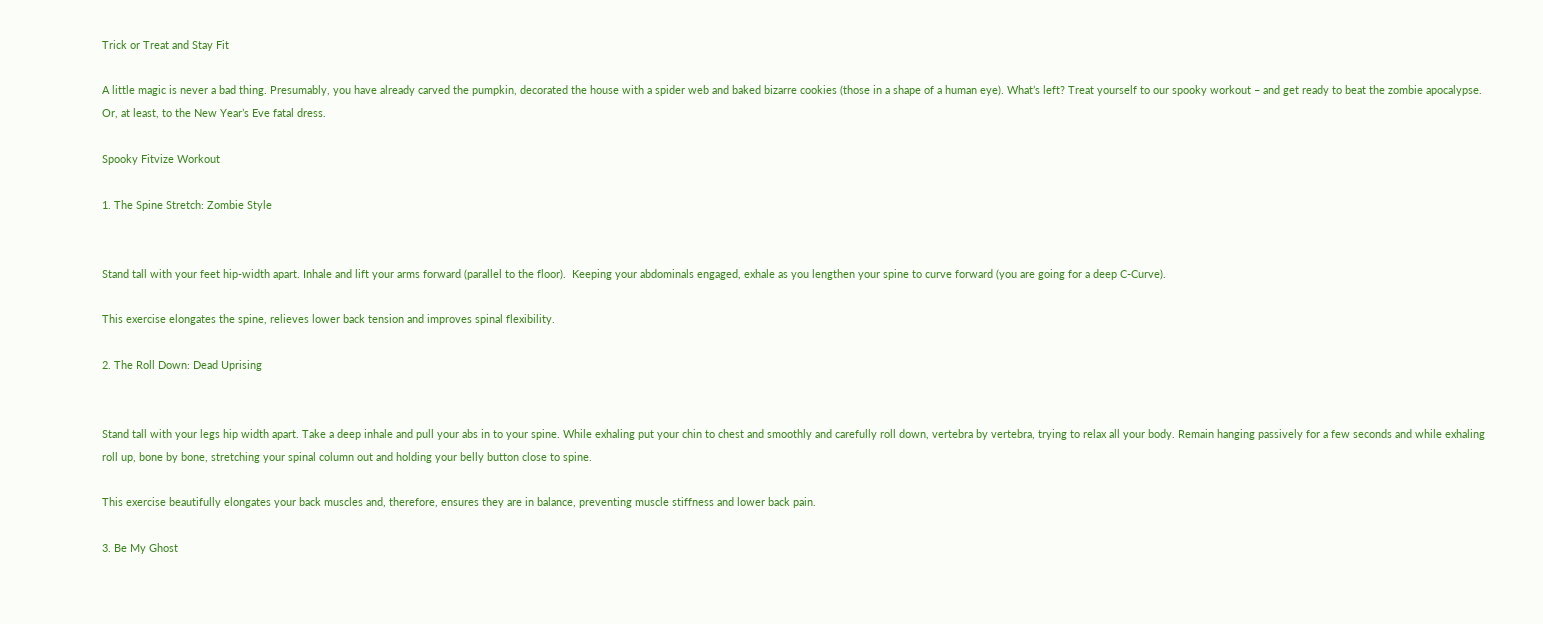Trick or Treat and Stay Fit

A little magic is never a bad thing. Presumably, you have already carved the pumpkin, decorated the house with a spider web and baked bizarre cookies (those in a shape of a human eye). What’s left? Treat yourself to our spooky workout – and get ready to beat the zombie apocalypse. Or, at least, to the New Year’s Eve fatal dress.

Spooky Fitvize Workout

1. The Spine Stretch: Zombie Style


Stand tall with your feet hip-width apart. Inhale and lift your arms forward (parallel to the floor).  Keeping your abdominals engaged, exhale as you lengthen your spine to curve forward (you are going for a deep C-Curve).

This exercise elongates the spine, relieves lower back tension and improves spinal flexibility.

2. The Roll Down: Dead Uprising


Stand tall with your legs hip width apart. Take a deep inhale and pull your abs in to your spine. While exhaling put your chin to chest and smoothly and carefully roll down, vertebra by vertebra, trying to relax all your body. Remain hanging passively for a few seconds and while exhaling roll up, bone by bone, stretching your spinal column out and holding your belly button close to spine.

This exercise beautifully elongates your back muscles and, therefore, ensures they are in balance, preventing muscle stiffness and lower back pain.

3. Be My Ghost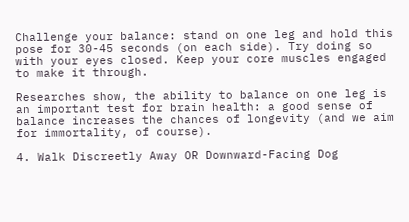Challenge your balance: stand on one leg and hold this pose for 30-45 seconds (on each side). Try doing so with your eyes closed. Keep your core muscles engaged to make it through.

Researches show, the ability to balance on one leg is an important test for brain health: a good sense of balance increases the chances of longevity (and we aim for immortality, of course).

4. Walk Discreetly Away OR Downward-Facing Dog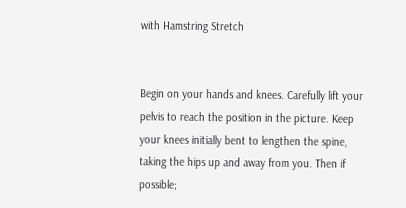with Hamstring Stretch


Begin on your hands and knees. Carefully lift your pelvis to reach the position in the picture. Keep your knees initially bent to lengthen the spine, taking the hips up and away from you. Then if possible;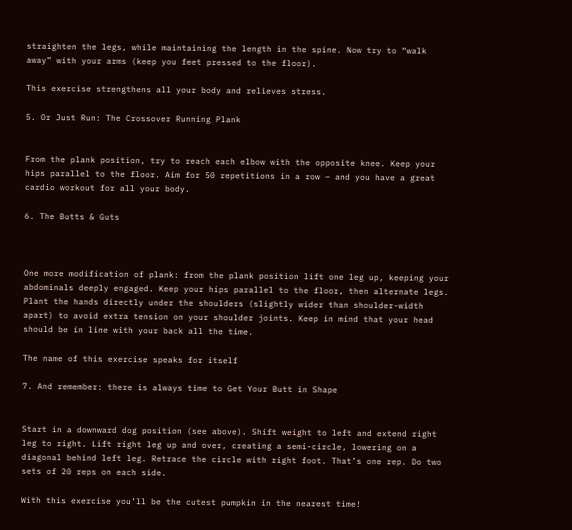straighten the legs, while maintaining the length in the spine. Now try to “walk away” with your arms (keep you feet pressed to the floor).

This exercise strengthens all your body and relieves stress.

5. Or Just Run: The Crossover Running Plank


From the plank position, try to reach each elbow with the opposite knee. Keep your hips parallel to the floor. Aim for 50 repetitions in a row – and you have a great cardio workout for all your body.

6. The Butts & Guts



One more modification of plank: from the plank position lift one leg up, keeping your abdominals deeply engaged. Keep your hips parallel to the floor, then alternate legs.  Plant the hands directly under the shoulders (slightly wider than shoulder-width apart) to avoid extra tension on your shoulder joints. Keep in mind that your head should be in line with your back all the time.

The name of this exercise speaks for itself

7. And remember: there is always time to Get Your Butt in Shape


Start in a downward dog position (see above). Shift weight to left and extend right leg to right. Lift right leg up and over, creating a semi-circle, lowering on a diagonal behind left leg. Retrace the circle with right foot. That’s one rep. Do two sets of 20 reps on each side.

With this exercise you’ll be the cutest pumpkin in the nearest time!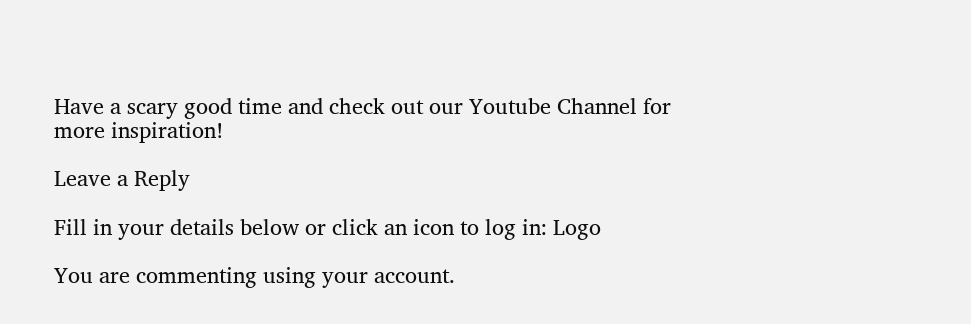Have a scary good time and check out our Youtube Channel for more inspiration!

Leave a Reply

Fill in your details below or click an icon to log in: Logo

You are commenting using your account.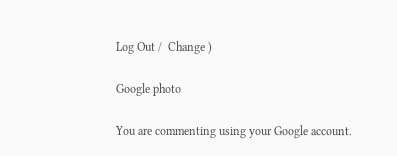Log Out /  Change )

Google photo

You are commenting using your Google account.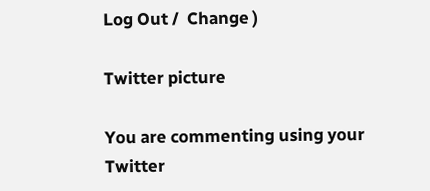Log Out /  Change )

Twitter picture

You are commenting using your Twitter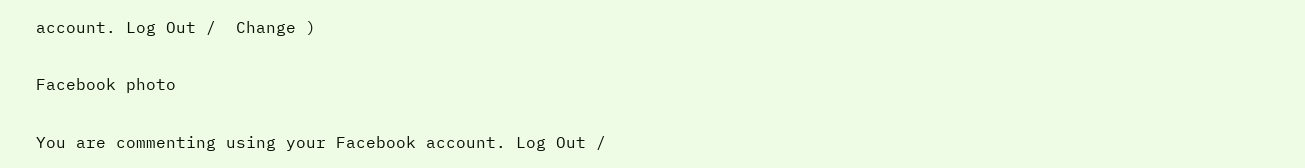account. Log Out /  Change )

Facebook photo

You are commenting using your Facebook account. Log Out /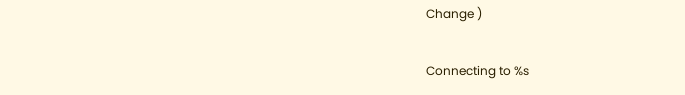Change )

Connecting to %s